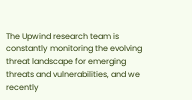The Upwind research team is constantly monitoring the evolving threat landscape for emerging threats and vulnerabilities, and we recently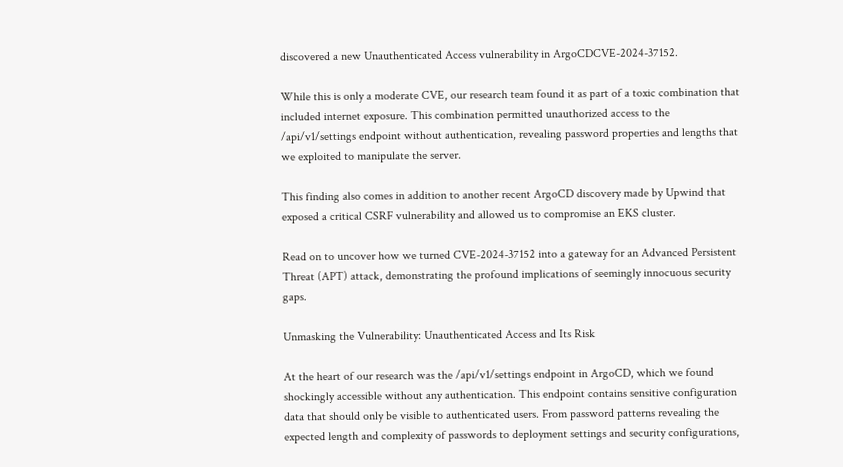discovered a new Unauthenticated Access vulnerability in ArgoCDCVE-2024-37152.

While this is only a moderate CVE, our research team found it as part of a toxic combination that included internet exposure. This combination permitted unauthorized access to the /api/v1/settings endpoint without authentication, revealing password properties and lengths that we exploited to manipulate the server.

This finding also comes in addition to another recent ArgoCD discovery made by Upwind that exposed a critical CSRF vulnerability and allowed us to compromise an EKS cluster.

Read on to uncover how we turned CVE-2024-37152 into a gateway for an Advanced Persistent Threat (APT) attack, demonstrating the profound implications of seemingly innocuous security gaps.

Unmasking the Vulnerability: Unauthenticated Access and Its Risk

At the heart of our research was the /api/v1/settings endpoint in ArgoCD, which we found shockingly accessible without any authentication. This endpoint contains sensitive configuration data that should only be visible to authenticated users. From password patterns revealing the expected length and complexity of passwords to deployment settings and security configurations,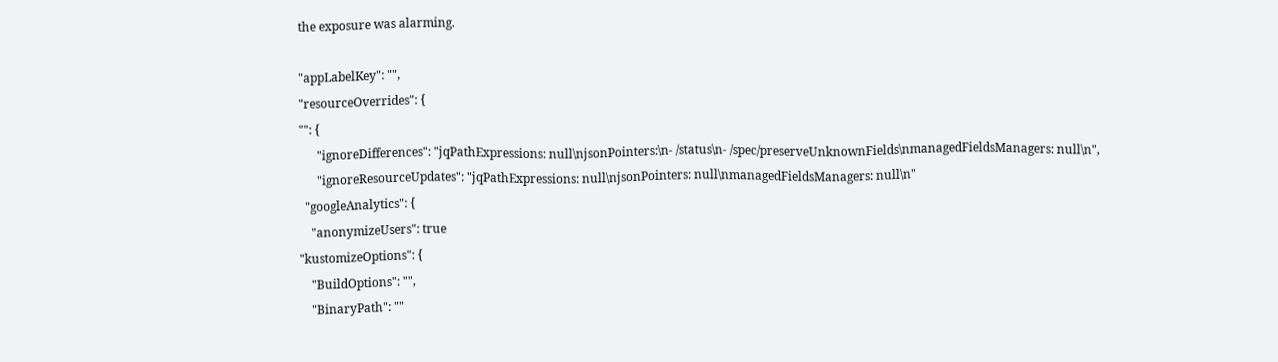the exposure was alarming.

"appLabelKey": "",
"resourceOverrides": {
"": {
      "ignoreDifferences": "jqPathExpressions: null\njsonPointers:\n- /status\n- /spec/preserveUnknownFields\nmanagedFieldsManagers: null\n",
      "ignoreResourceUpdates": "jqPathExpressions: null\njsonPointers: null\nmanagedFieldsManagers: null\n"
  "googleAnalytics": {
    "anonymizeUsers": true
"kustomizeOptions": {
    "BuildOptions": "",
    "BinaryPath": ""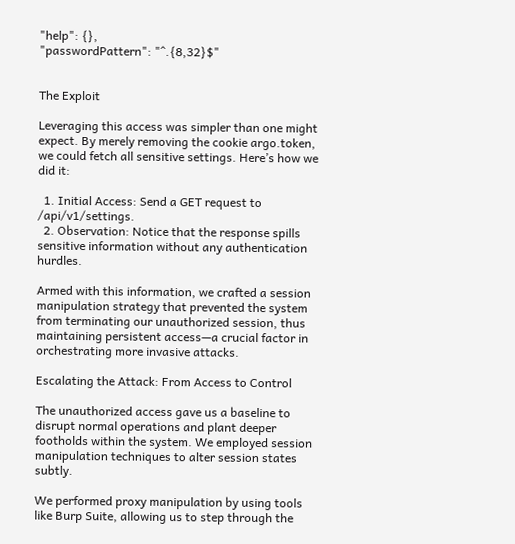"help": {},
"passwordPattern": "^.{8,32}$"


The Exploit

Leveraging this access was simpler than one might expect. By merely removing the cookie argo.token, we could fetch all sensitive settings. Here’s how we did it:

  1. Initial Access: Send a GET request to /api/v1/settings.
  2. Observation: Notice that the response spills sensitive information without any authentication hurdles.

Armed with this information, we crafted a session manipulation strategy that prevented the system from terminating our unauthorized session, thus maintaining persistent access—a crucial factor in orchestrating more invasive attacks.

Escalating the Attack: From Access to Control

The unauthorized access gave us a baseline to disrupt normal operations and plant deeper footholds within the system. We employed session manipulation techniques to alter session states subtly.

We performed proxy manipulation by using tools like Burp Suite, allowing us to step through the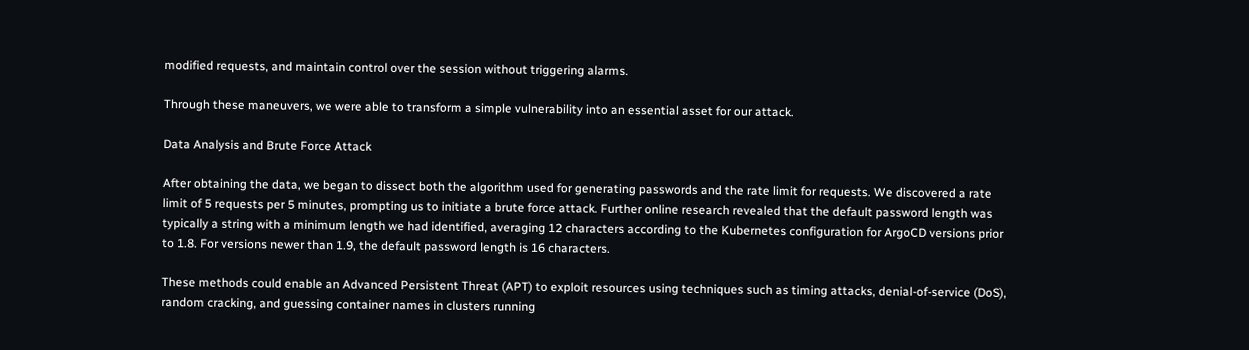modified requests, and maintain control over the session without triggering alarms.

Through these maneuvers, we were able to transform a simple vulnerability into an essential asset for our attack.

Data Analysis and Brute Force Attack

After obtaining the data, we began to dissect both the algorithm used for generating passwords and the rate limit for requests. We discovered a rate limit of 5 requests per 5 minutes, prompting us to initiate a brute force attack. Further online research revealed that the default password length was typically a string with a minimum length we had identified, averaging 12 characters according to the Kubernetes configuration for ArgoCD versions prior to 1.8. For versions newer than 1.9, the default password length is 16 characters.

These methods could enable an Advanced Persistent Threat (APT) to exploit resources using techniques such as timing attacks, denial-of-service (DoS), random cracking, and guessing container names in clusters running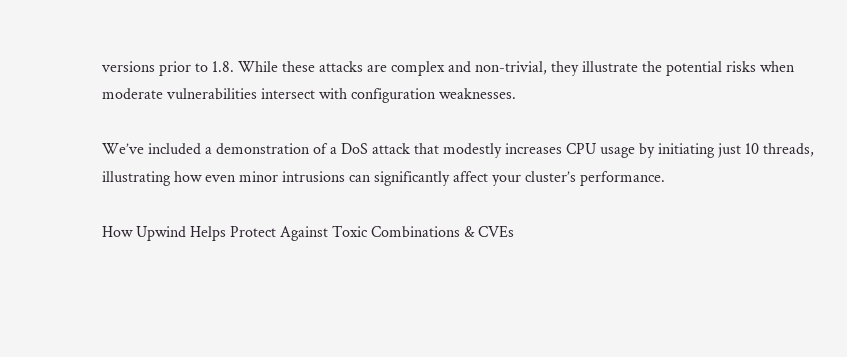versions prior to 1.8. While these attacks are complex and non-trivial, they illustrate the potential risks when moderate vulnerabilities intersect with configuration weaknesses.

We’ve included a demonstration of a DoS attack that modestly increases CPU usage by initiating just 10 threads, illustrating how even minor intrusions can significantly affect your cluster’s performance.

How Upwind Helps Protect Against Toxic Combinations & CVEs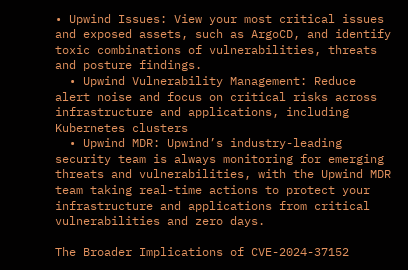• Upwind Issues: View your most critical issues and exposed assets, such as ArgoCD, and identify toxic combinations of vulnerabilities, threats and posture findings.
  • Upwind Vulnerability Management: Reduce alert noise and focus on critical risks across infrastructure and applications, including Kubernetes clusters
  • Upwind MDR: Upwind’s industry-leading security team is always monitoring for emerging threats and vulnerabilities, with the Upwind MDR team taking real-time actions to protect your infrastructure and applications from critical vulnerabilities and zero days.

The Broader Implications of CVE-2024-37152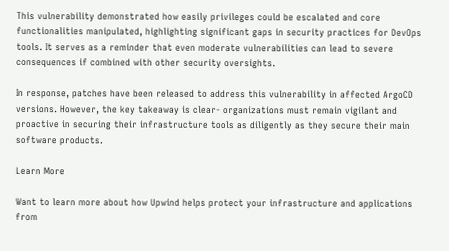This vulnerability demonstrated how easily privileges could be escalated and core functionalities manipulated, highlighting significant gaps in security practices for DevOps tools. It serves as a reminder that even moderate vulnerabilities can lead to severe consequences if combined with other security oversights.

In response, patches have been released to address this vulnerability in affected ArgoCD versions. However, the key takeaway is clear- organizations must remain vigilant and proactive in securing their infrastructure tools as diligently as they secure their main software products.

Learn More

Want to learn more about how Upwind helps protect your infrastructure and applications from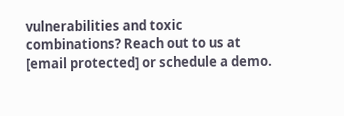vulnerabilities and toxic combinations? Reach out to us at [email protected] or schedule a demo.